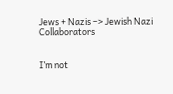Jews + Nazis –> Jewish Nazi Collaborators


I’m not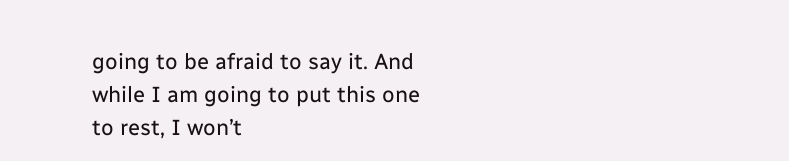going to be afraid to say it. And while I am going to put this one to rest, I won’t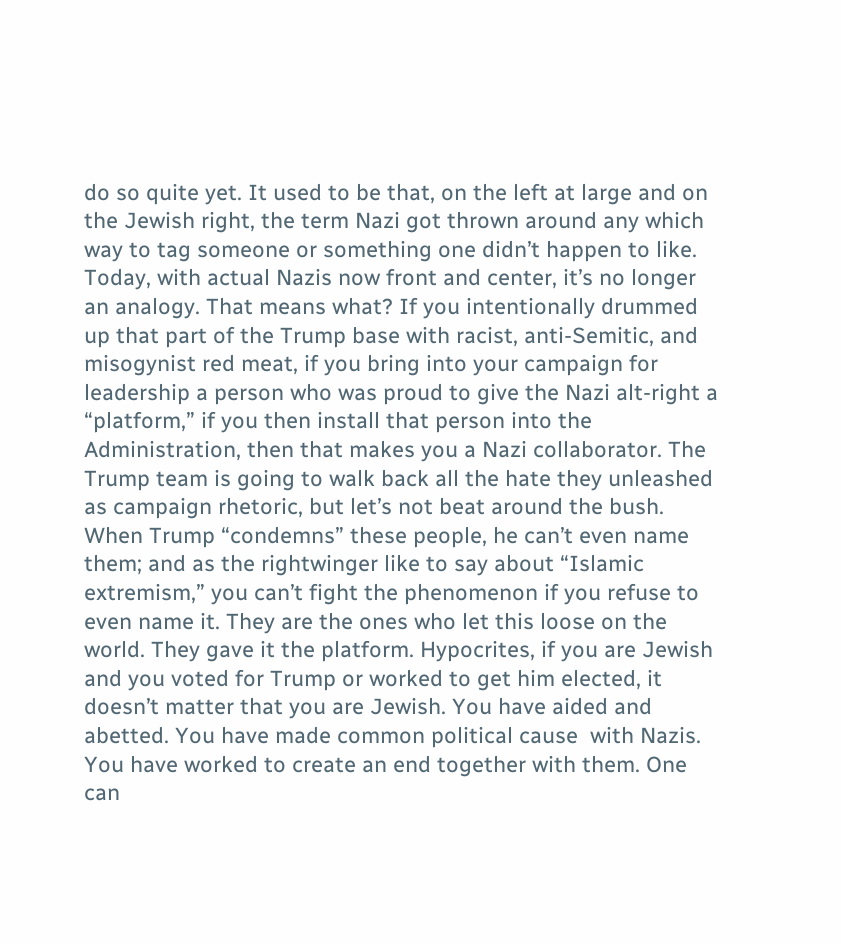do so quite yet. It used to be that, on the left at large and on the Jewish right, the term Nazi got thrown around any which way to tag someone or something one didn’t happen to like. Today, with actual Nazis now front and center, it’s no longer an analogy. That means what? If you intentionally drummed up that part of the Trump base with racist, anti-Semitic, and misogynist red meat, if you bring into your campaign for leadership a person who was proud to give the Nazi alt-right a “platform,” if you then install that person into the Administration, then that makes you a Nazi collaborator. The Trump team is going to walk back all the hate they unleashed as campaign rhetoric, but let’s not beat around the bush. When Trump “condemns” these people, he can’t even name them; and as the rightwinger like to say about “Islamic extremism,” you can’t fight the phenomenon if you refuse to even name it. They are the ones who let this loose on the world. They gave it the platform. Hypocrites, if you are Jewish and you voted for Trump or worked to get him elected, it doesn’t matter that you are Jewish. You have aided and abetted. You have made common political cause  with Nazis. You have worked to create an end together with them. One can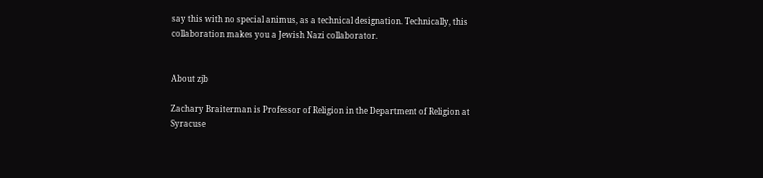say this with no special animus, as a technical designation. Technically, this collaboration makes you a Jewish Nazi collaborator.


About zjb

Zachary Braiterman is Professor of Religion in the Department of Religion at Syracuse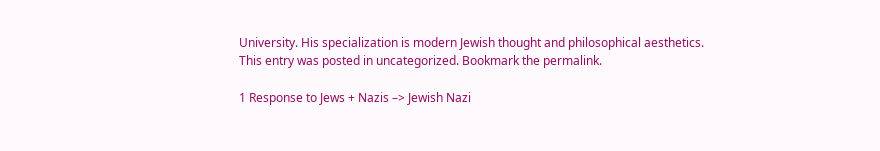University. His specialization is modern Jewish thought and philosophical aesthetics.
This entry was posted in uncategorized. Bookmark the permalink.

1 Response to Jews + Nazis –> Jewish Nazi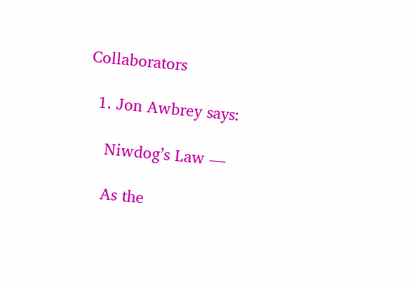Collaborators

  1. Jon Awbrey says:

    Niwdog’s Law —

    As the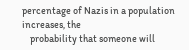percentage of Nazis in a population increases, the
    probability that someone will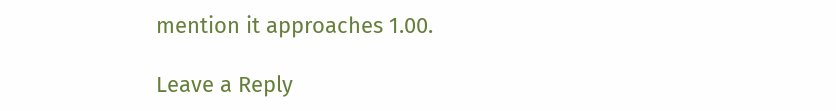mention it approaches 1.00.

Leave a Reply